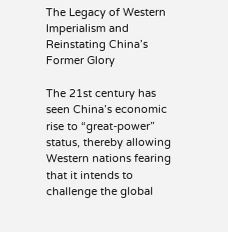The Legacy of Western Imperialism and Reinstating China’s Former Glory

The 21st century has seen China’s economic rise to “great-power” status, thereby allowing Western nations fearing that it intends to challenge the global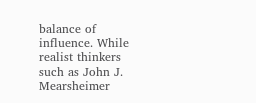balance of influence. While realist thinkers such as John J. Mearsheimer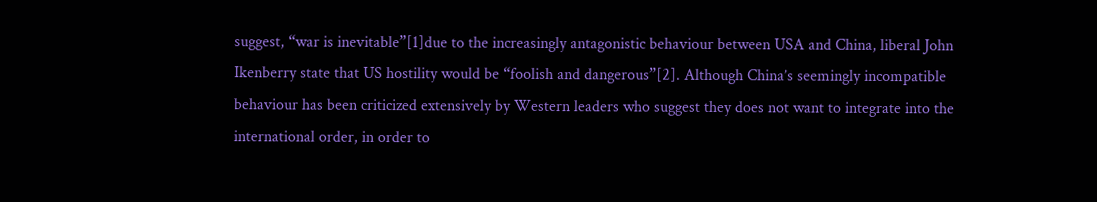suggest, “war is inevitable”[1]due to the increasingly antagonistic behaviour between USA and China, liberal John Ikenberry state that US hostility would be “foolish and dangerous”[2]. Although China’s seemingly incompatible behaviour has been criticized extensively by Western leaders who suggest they does not want to integrate into the international order, in order to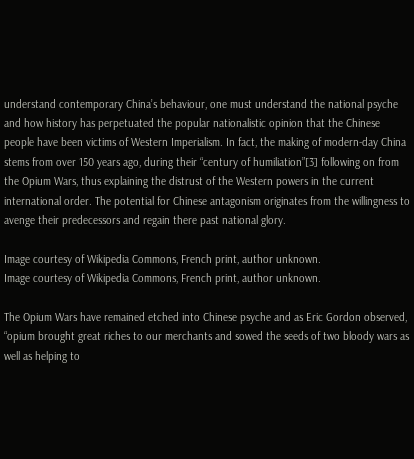understand contemporary China’s behaviour, one must understand the national psyche and how history has perpetuated the popular nationalistic opinion that the Chinese people have been victims of Western Imperialism. In fact, the making of modern-day China stems from over 150 years ago, during their “century of humiliation”[3] following on from the Opium Wars, thus explaining the distrust of the Western powers in the current international order. The potential for Chinese antagonism originates from the willingness to avenge their predecessors and regain there past national glory.

Image courtesy of Wikipedia Commons, French print, author unknown.
Image courtesy of Wikipedia Commons, French print, author unknown.

The Opium Wars have remained etched into Chinese psyche and as Eric Gordon observed, “opium brought great riches to our merchants and sowed the seeds of two bloody wars as well as helping to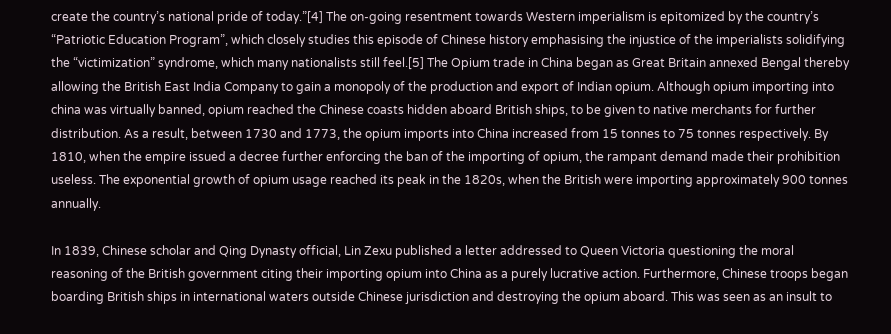create the country’s national pride of today.”[4] The on-going resentment towards Western imperialism is epitomized by the country’s “Patriotic Education Program”, which closely studies this episode of Chinese history emphasising the injustice of the imperialists solidifying the “victimization” syndrome, which many nationalists still feel.[5] The Opium trade in China began as Great Britain annexed Bengal thereby allowing the British East India Company to gain a monopoly of the production and export of Indian opium. Although opium importing into china was virtually banned, opium reached the Chinese coasts hidden aboard British ships, to be given to native merchants for further distribution. As a result, between 1730 and 1773, the opium imports into China increased from 15 tonnes to 75 tonnes respectively. By 1810, when the empire issued a decree further enforcing the ban of the importing of opium, the rampant demand made their prohibition useless. The exponential growth of opium usage reached its peak in the 1820s, when the British were importing approximately 900 tonnes annually.

In 1839, Chinese scholar and Qing Dynasty official, Lin Zexu published a letter addressed to Queen Victoria questioning the moral reasoning of the British government citing their importing opium into China as a purely lucrative action. Furthermore, Chinese troops began boarding British ships in international waters outside Chinese jurisdiction and destroying the opium aboard. This was seen as an insult to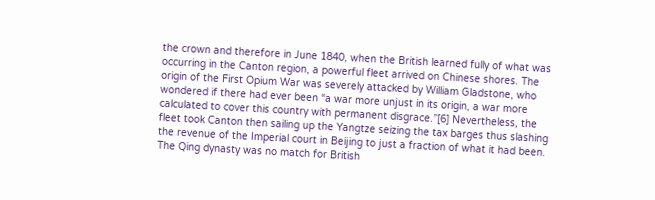the crown and therefore in June 1840, when the British learned fully of what was occurring in the Canton region, a powerful fleet arrived on Chinese shores. The origin of the First Opium War was severely attacked by William Gladstone, who wondered if there had ever been “a war more unjust in its origin, a war more calculated to cover this country with permanent disgrace.”[6] Nevertheless, the fleet took Canton then sailing up the Yangtze seizing the tax barges thus slashing the revenue of the Imperial court in Beijing to just a fraction of what it had been. The Qing dynasty was no match for British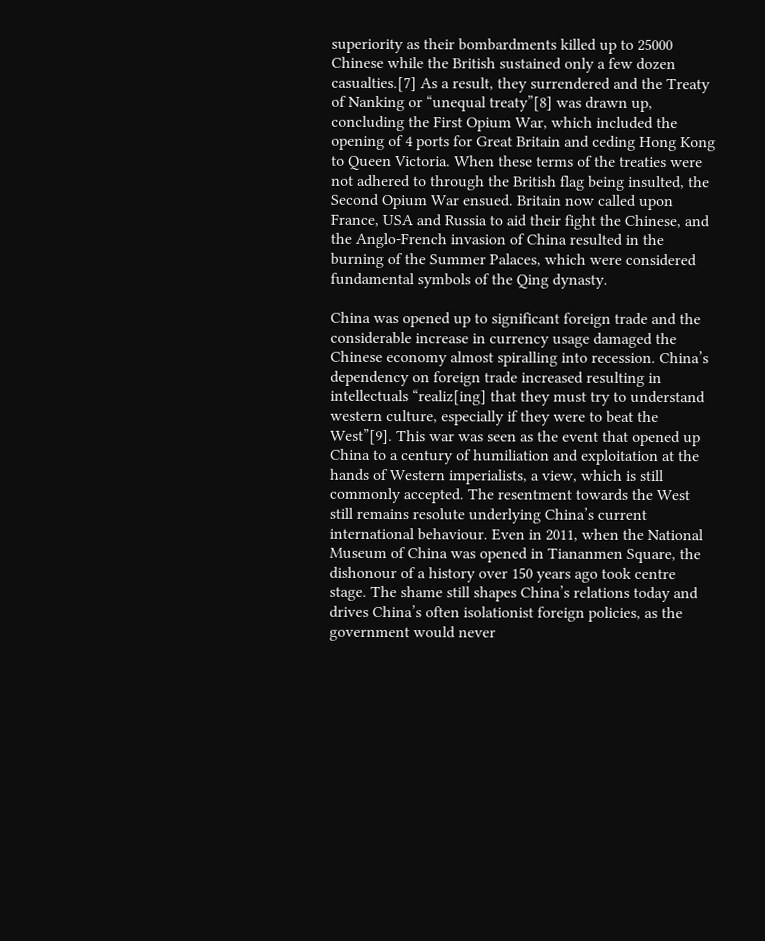superiority as their bombardments killed up to 25000 Chinese while the British sustained only a few dozen casualties.[7] As a result, they surrendered and the Treaty of Nanking or “unequal treaty”[8] was drawn up, concluding the First Opium War, which included the opening of 4 ports for Great Britain and ceding Hong Kong to Queen Victoria. When these terms of the treaties were not adhered to through the British flag being insulted, the Second Opium War ensued. Britain now called upon France, USA and Russia to aid their fight the Chinese, and the Anglo-French invasion of China resulted in the burning of the Summer Palaces, which were considered fundamental symbols of the Qing dynasty.

China was opened up to significant foreign trade and the considerable increase in currency usage damaged the Chinese economy almost spiralling into recession. China’s dependency on foreign trade increased resulting in intellectuals “realiz[ing] that they must try to understand western culture, especially if they were to beat the West”[9]. This war was seen as the event that opened up China to a century of humiliation and exploitation at the hands of Western imperialists, a view, which is still commonly accepted. The resentment towards the West still remains resolute underlying China’s current international behaviour. Even in 2011, when the National Museum of China was opened in Tiananmen Square, the dishonour of a history over 150 years ago took centre stage. The shame still shapes China’s relations today and drives China’s often isolationist foreign policies, as the government would never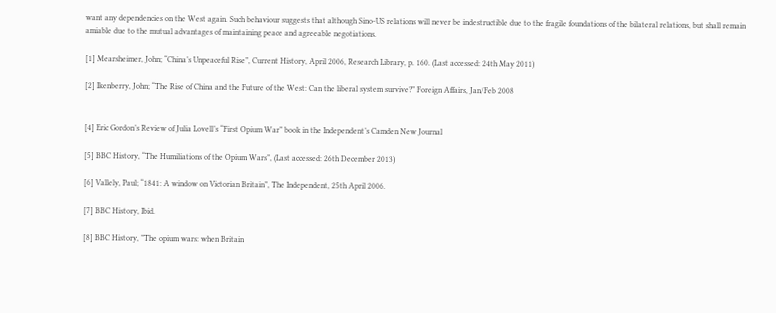want any dependencies on the West again. Such behaviour suggests that although Sino-US relations will never be indestructible due to the fragile foundations of the bilateral relations, but shall remain amiable due to the mutual advantages of maintaining peace and agreeable negotiations.

[1] Mearsheimer, John; “China’s Unpeaceful Rise”, Current History, April 2006, Research Library, p. 160. (Last accessed: 24th May 2011)

[2] Ikenberry, John; “The Rise of China and the Future of the West: Can the liberal system survive?” Foreign Affairs, Jan/Feb 2008


[4] Eric Gordon’s Review of Julia Lovell’s “First Opium War” book in the Independent’s Camden New Journal

[5] BBC History, “The Humiliations of the Opium Wars”, (Last accessed: 26th December 2013)

[6] Vallely, Paul; “1841: A window on Victorian Britain”, The Independent, 25th April 2006.

[7] BBC History, Ibid.

[8] BBC History, ”The opium wars: when Britain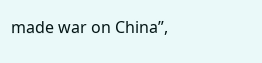made war on China”,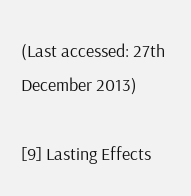(Last accessed: 27th December 2013)

[9] Lasting Effects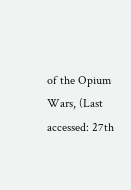of the Opium Wars, (Last accessed: 27th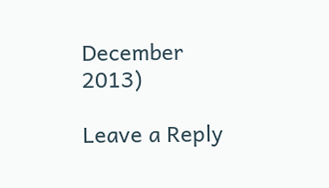December 2013)

Leave a Reply